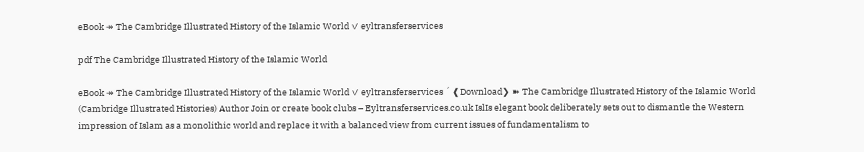eBook ↠ The Cambridge Illustrated History of the Islamic World ✓ eyltransferservices

pdf The Cambridge Illustrated History of the Islamic World

eBook ↠ The Cambridge Illustrated History of the Islamic World ✓ eyltransferservices ´ ❰Download❯ ➽ The Cambridge Illustrated History of the Islamic World (Cambridge Illustrated Histories) Author Join or create book clubs – Eyltransferservices.co.uk IslIs elegant book deliberately sets out to dismantle the Western impression of Islam as a monolithic world and replace it with a balanced view from current issues of fundamentalism to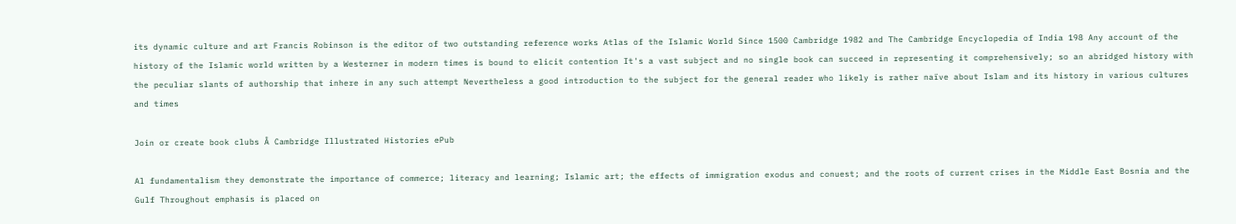its dynamic culture and art Francis Robinson is the editor of two outstanding reference works Atlas of the Islamic World Since 1500 Cambridge 1982 and The Cambridge Encyclopedia of India 198 Any account of the history of the Islamic world written by a Westerner in modern times is bound to elicit contention It's a vast subject and no single book can succeed in representing it comprehensively; so an abridged history with the peculiar slants of authorship that inhere in any such attempt Nevertheless a good introduction to the subject for the general reader who likely is rather naïve about Islam and its history in various cultures and times

Join or create book clubs Å Cambridge Illustrated Histories ePub

Al fundamentalism they demonstrate the importance of commerce; literacy and learning; Islamic art; the effects of immigration exodus and conuest; and the roots of current crises in the Middle East Bosnia and the Gulf Throughout emphasis is placed on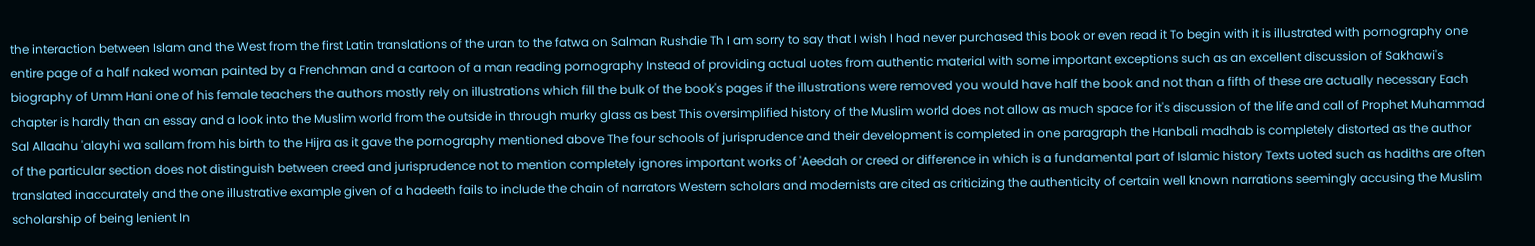the interaction between Islam and the West from the first Latin translations of the uran to the fatwa on Salman Rushdie Th I am sorry to say that I wish I had never purchased this book or even read it To begin with it is illustrated with pornography one entire page of a half naked woman painted by a Frenchman and a cartoon of a man reading pornography Instead of providing actual uotes from authentic material with some important exceptions such as an excellent discussion of Sakhawi's biography of Umm Hani one of his female teachers the authors mostly rely on illustrations which fill the bulk of the book's pages if the illustrations were removed you would have half the book and not than a fifth of these are actually necessary Each chapter is hardly than an essay and a look into the Muslim world from the outside in through murky glass as best This oversimplified history of the Muslim world does not allow as much space for it's discussion of the life and call of Prophet Muhammad Sal Allaahu 'alayhi wa sallam from his birth to the Hijra as it gave the pornography mentioned above The four schools of jurisprudence and their development is completed in one paragraph the Hanbali madhab is completely distorted as the author of the particular section does not distinguish between creed and jurisprudence not to mention completely ignores important works of 'Aeedah or creed or difference in which is a fundamental part of Islamic history Texts uoted such as hadiths are often translated inaccurately and the one illustrative example given of a hadeeth fails to include the chain of narrators Western scholars and modernists are cited as criticizing the authenticity of certain well known narrations seemingly accusing the Muslim scholarship of being lenient In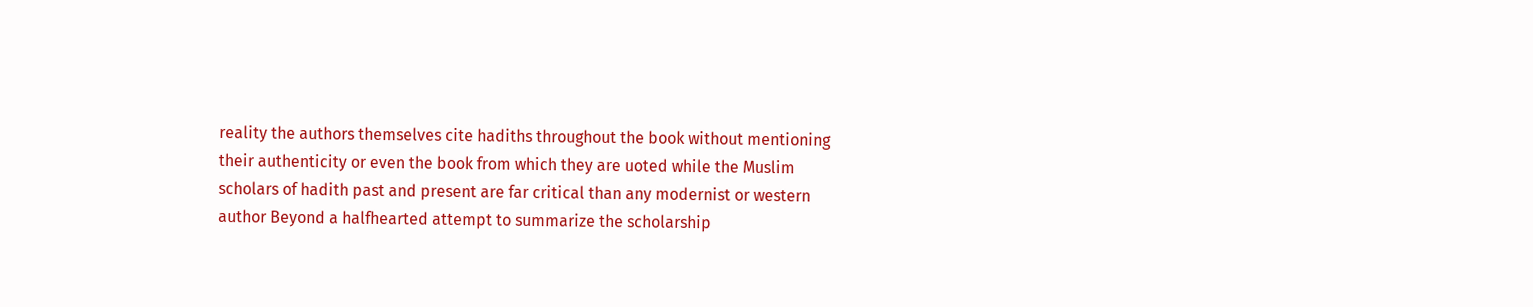reality the authors themselves cite hadiths throughout the book without mentioning their authenticity or even the book from which they are uoted while the Muslim scholars of hadith past and present are far critical than any modernist or western author Beyond a halfhearted attempt to summarize the scholarship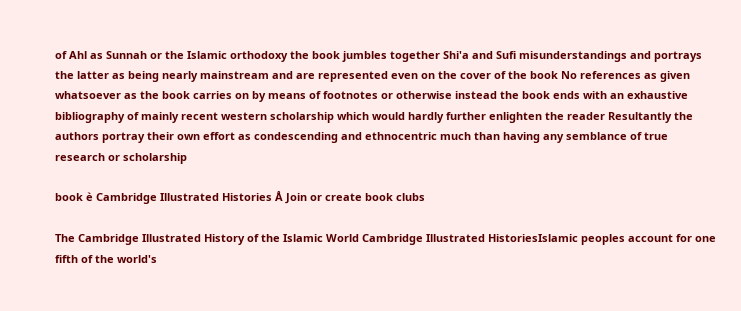of Ahl as Sunnah or the Islamic orthodoxy the book jumbles together Shi'a and Sufi misunderstandings and portrays the latter as being nearly mainstream and are represented even on the cover of the book No references as given whatsoever as the book carries on by means of footnotes or otherwise instead the book ends with an exhaustive bibliography of mainly recent western scholarship which would hardly further enlighten the reader Resultantly the authors portray their own effort as condescending and ethnocentric much than having any semblance of true research or scholarship

book è Cambridge Illustrated Histories Å Join or create book clubs

The Cambridge Illustrated History of the Islamic World Cambridge Illustrated HistoriesIslamic peoples account for one fifth of the world's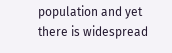population and yet there is widespread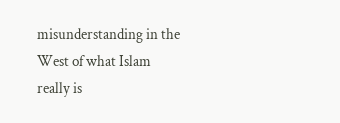misunderstanding in the West of what Islam really is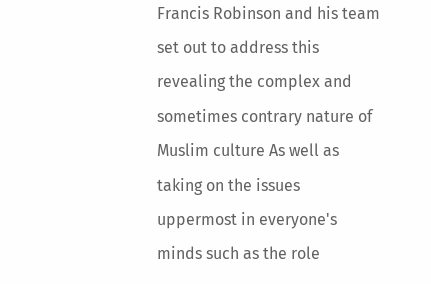Francis Robinson and his team set out to address this revealing the complex and sometimes contrary nature of Muslim culture As well as taking on the issues uppermost in everyone's minds such as the role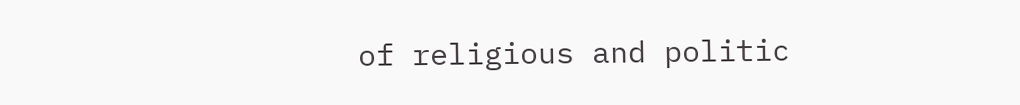of religious and politic